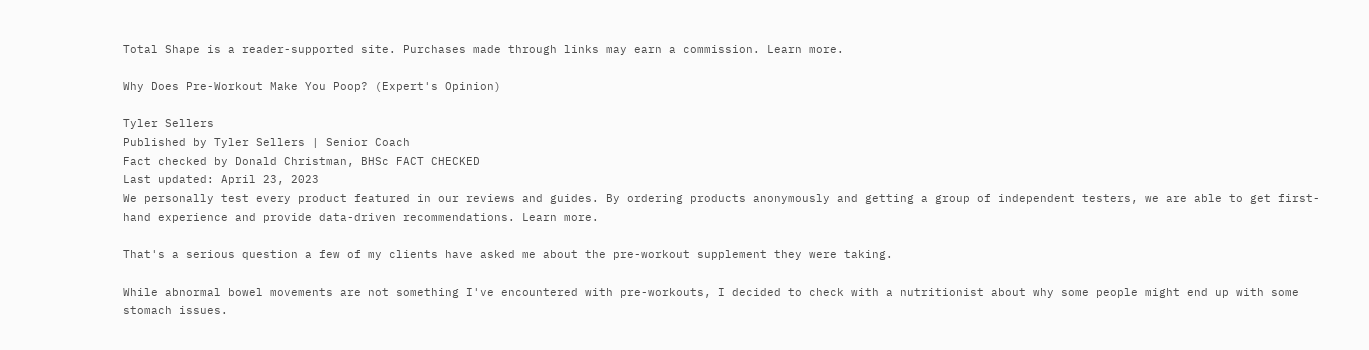Total Shape is a reader-supported site. Purchases made through links may earn a commission. Learn more.

Why Does Pre-Workout Make You Poop? (Expert's Opinion)

Tyler Sellers
Published by Tyler Sellers | Senior Coach
Fact checked by Donald Christman, BHSc FACT CHECKED
Last updated: April 23, 2023
We personally test every product featured in our reviews and guides. By ordering products anonymously and getting a group of independent testers, we are able to get first-hand experience and provide data-driven recommendations. Learn more.

That's a serious question a few of my clients have asked me about the pre-workout supplement they were taking.

While abnormal bowel movements are not something I've encountered with pre-workouts, I decided to check with a nutritionist about why some people might end up with some stomach issues.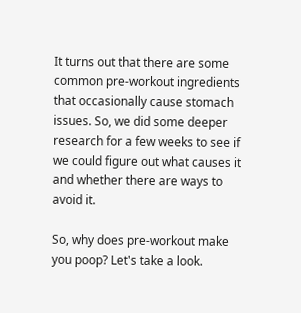It turns out that there are some common pre-workout ingredients that occasionally cause stomach issues. So, we did some deeper research for a few weeks to see if we could figure out what causes it and whether there are ways to avoid it.

So, why does pre-workout make you poop? Let's take a look.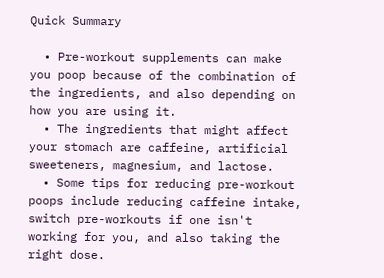Quick Summary

  • Pre-workout supplements can make you poop because of the combination of the ingredients, and also depending on how you are using it.
  • The ingredients that might affect your stomach are caffeine, artificial sweeteners, magnesium, and lactose.
  • Some tips for reducing pre-workout poops include reducing caffeine intake, switch pre-workouts if one isn't working for you, and also taking the right dose.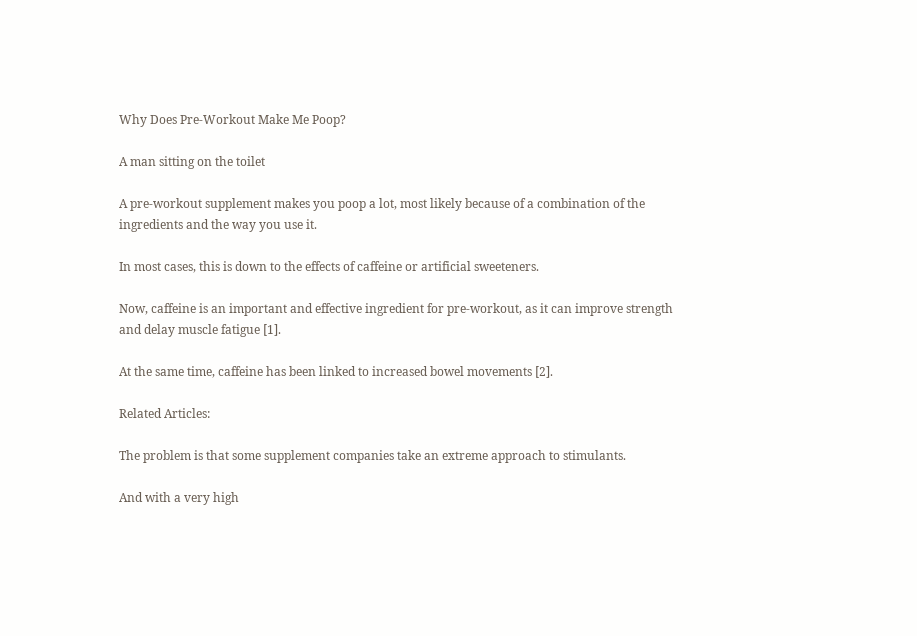Why Does Pre-Workout Make Me Poop?

A man sitting on the toilet

A pre-workout supplement makes you poop a lot, most likely because of a combination of the ingredients and the way you use it.

In most cases, this is down to the effects of caffeine or artificial sweeteners.

Now, caffeine is an important and effective ingredient for pre-workout, as it can improve strength and delay muscle fatigue [1].

At the same time, caffeine has been linked to increased bowel movements [2].

Related Articles:

The problem is that some supplement companies take an extreme approach to stimulants.

And with a very high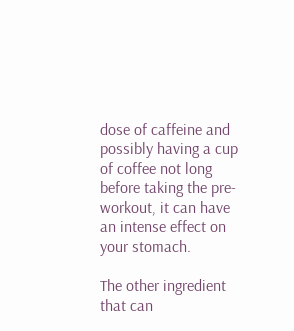dose of caffeine and possibly having a cup of coffee not long before taking the pre-workout, it can have an intense effect on your stomach.

The other ingredient that can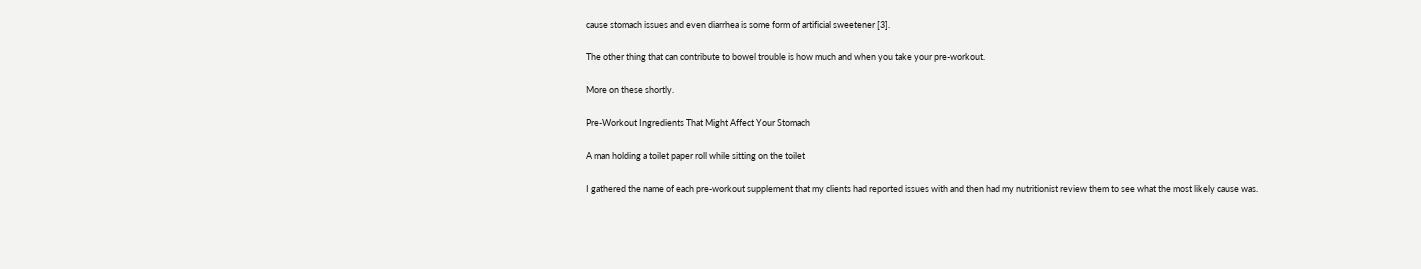cause stomach issues and even diarrhea is some form of artificial sweetener [3].

The other thing that can contribute to bowel trouble is how much and when you take your pre-workout.

More on these shortly.

Pre-Workout Ingredients That Might Affect Your Stomach

A man holding a toilet paper roll while sitting on the toilet

I gathered the name of each pre-workout supplement that my clients had reported issues with and then had my nutritionist review them to see what the most likely cause was.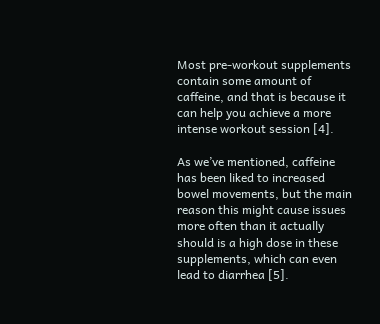Most pre-workout supplements contain some amount of caffeine, and that is because it can help you achieve a more intense workout session [4].

As we’ve mentioned, caffeine has been liked to increased bowel movements, but the main reason this might cause issues more often than it actually should is a high dose in these supplements, which can even lead to diarrhea [5].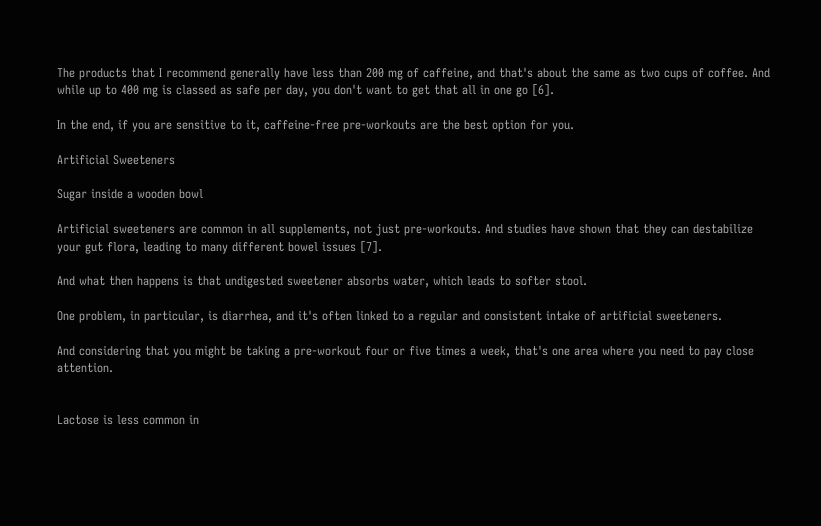The products that I recommend generally have less than 200 mg of caffeine, and that's about the same as two cups of coffee. And while up to 400 mg is classed as safe per day, you don't want to get that all in one go [6].

In the end, if you are sensitive to it, caffeine-free pre-workouts are the best option for you.

Artificial Sweeteners

Sugar inside a wooden bowl

Artificial sweeteners are common in all supplements, not just pre-workouts. And studies have shown that they can destabilize your gut flora, leading to many different bowel issues [7].

And what then happens is that undigested sweetener absorbs water, which leads to softer stool.

One problem, in particular, is diarrhea, and it's often linked to a regular and consistent intake of artificial sweeteners.

And considering that you might be taking a pre-workout four or five times a week, that's one area where you need to pay close attention.


Lactose is less common in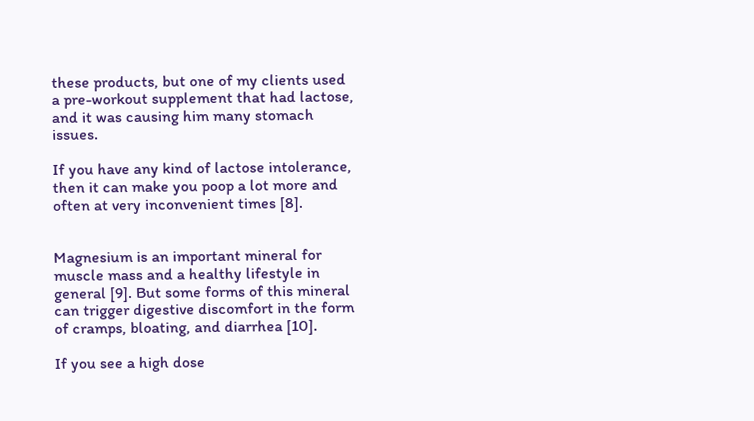these products, but one of my clients used a pre-workout supplement that had lactose, and it was causing him many stomach issues.

If you have any kind of lactose intolerance, then it can make you poop a lot more and often at very inconvenient times [8].


Magnesium is an important mineral for muscle mass and a healthy lifestyle in general [9]. But some forms of this mineral can trigger digestive discomfort in the form of cramps, bloating, and diarrhea [10].

If you see a high dose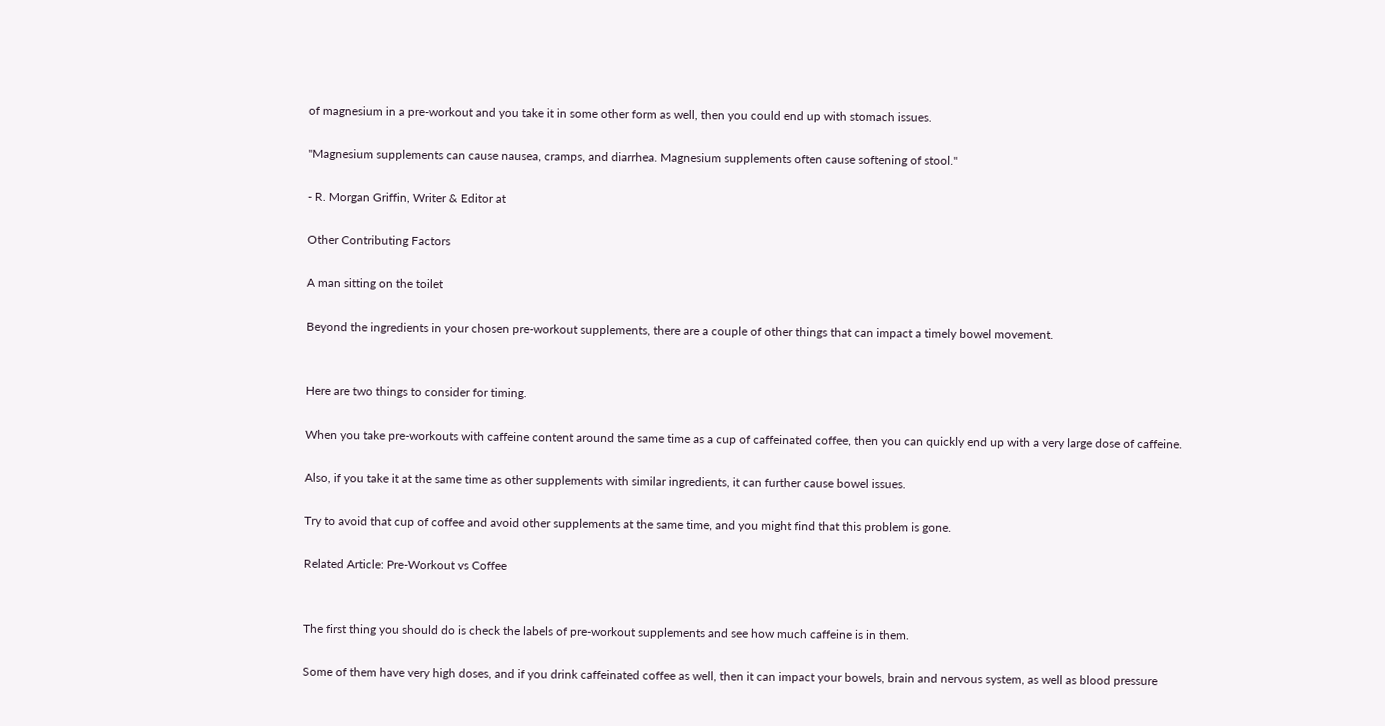of magnesium in a pre-workout and you take it in some other form as well, then you could end up with stomach issues.

"Magnesium supplements can cause nausea, cramps, and diarrhea. Magnesium supplements often cause softening of stool."

- R. Morgan Griffin, Writer & Editor at

Other Contributing Factors

A man sitting on the toilet

Beyond the ingredients in your chosen pre-workout supplements, there are a couple of other things that can impact a timely bowel movement.


Here are two things to consider for timing.

When you take pre-workouts with caffeine content around the same time as a cup of caffeinated coffee, then you can quickly end up with a very large dose of caffeine.

Also, if you take it at the same time as other supplements with similar ingredients, it can further cause bowel issues.

Try to avoid that cup of coffee and avoid other supplements at the same time, and you might find that this problem is gone.

Related Article: Pre-Workout vs Coffee


The first thing you should do is check the labels of pre-workout supplements and see how much caffeine is in them.

Some of them have very high doses, and if you drink caffeinated coffee as well, then it can impact your bowels, brain and nervous system, as well as blood pressure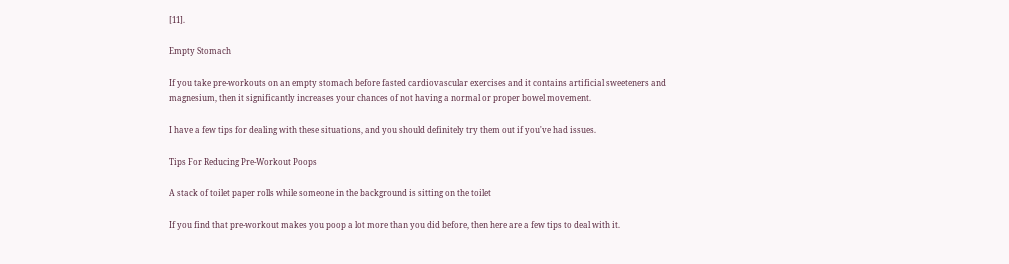[11].

Empty Stomach

If you take pre-workouts on an empty stomach before fasted cardiovascular exercises and it contains artificial sweeteners and magnesium, then it significantly increases your chances of not having a normal or proper bowel movement.

I have a few tips for dealing with these situations, and you should definitely try them out if you've had issues.

Tips For Reducing Pre-Workout Poops

A stack of toilet paper rolls while someone in the background is sitting on the toilet

If you find that pre-workout makes you poop a lot more than you did before, then here are a few tips to deal with it.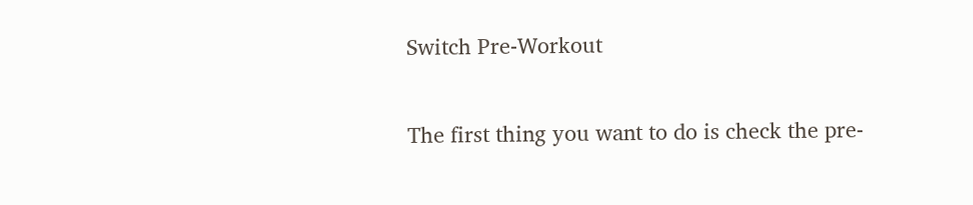Switch Pre-Workout

The first thing you want to do is check the pre-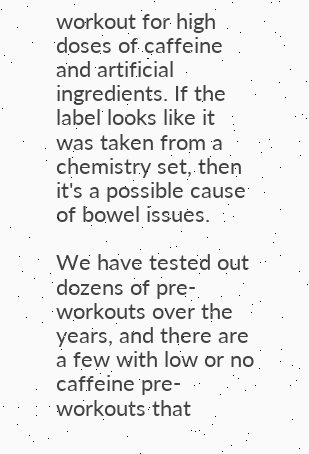workout for high doses of caffeine and artificial ingredients. If the label looks like it was taken from a chemistry set, then it's a possible cause of bowel issues.

We have tested out dozens of pre-workouts over the years, and there are a few with low or no caffeine pre-workouts that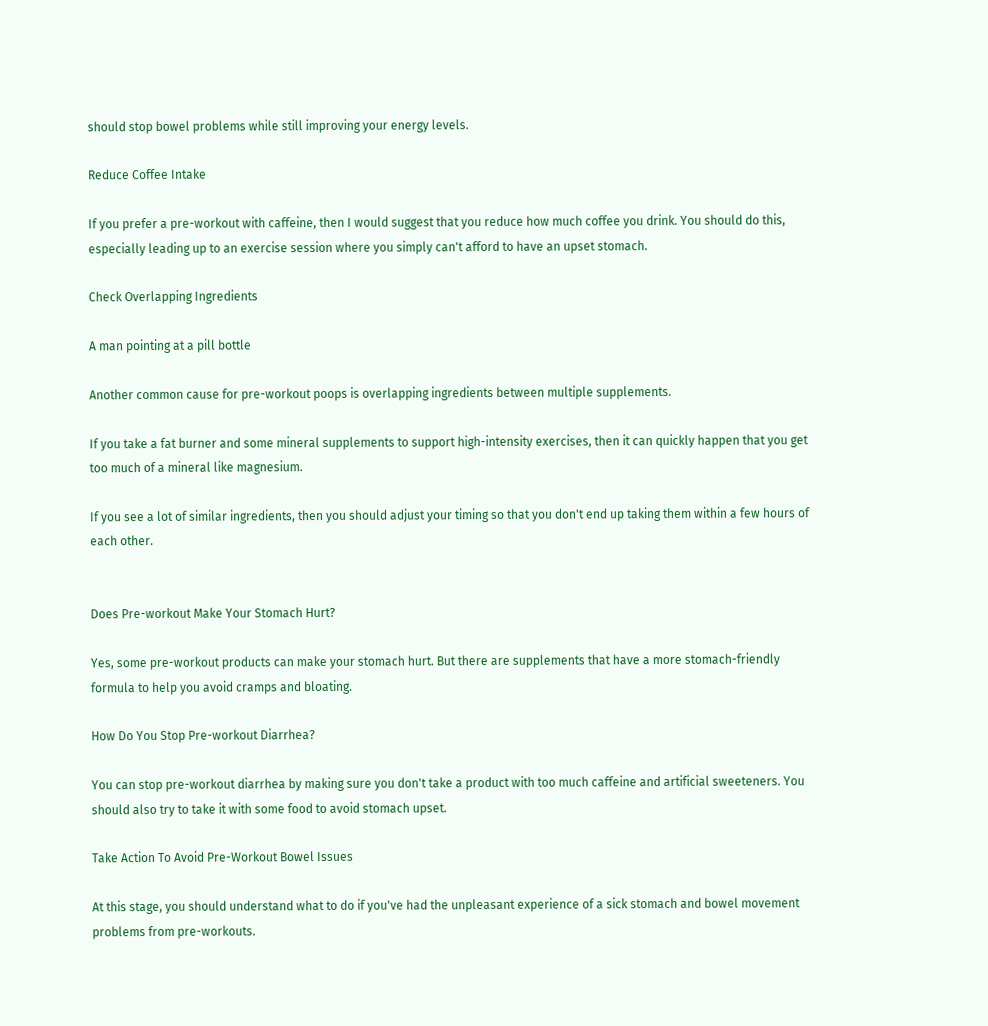should stop bowel problems while still improving your energy levels.

Reduce Coffee Intake

If you prefer a pre-workout with caffeine, then I would suggest that you reduce how much coffee you drink. You should do this, especially leading up to an exercise session where you simply can't afford to have an upset stomach.

Check Overlapping Ingredients

A man pointing at a pill bottle

Another common cause for pre-workout poops is overlapping ingredients between multiple supplements.

If you take a fat burner and some mineral supplements to support high-intensity exercises, then it can quickly happen that you get too much of a mineral like magnesium.

If you see a lot of similar ingredients, then you should adjust your timing so that you don't end up taking them within a few hours of each other.


Does Pre-workout Make Your Stomach Hurt?

Yes, some pre-workout products can make your stomach hurt. But there are supplements that have a more stomach-friendly formula to help you avoid cramps and bloating.

How Do You Stop Pre-workout Diarrhea?

You can stop pre-workout diarrhea by making sure you don't take a product with too much caffeine and artificial sweeteners. You should also try to take it with some food to avoid stomach upset.

Take Action To Avoid Pre-Workout Bowel Issues

At this stage, you should understand what to do if you've had the unpleasant experience of a sick stomach and bowel movement problems from pre-workouts.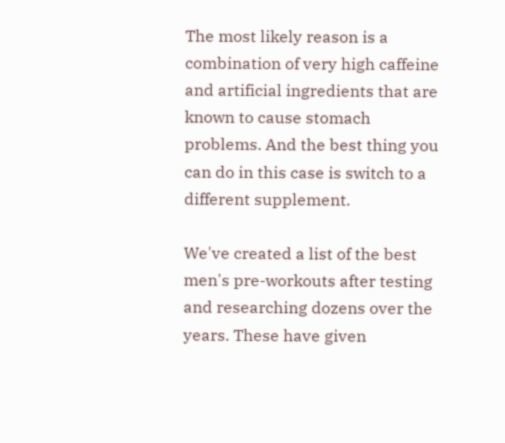The most likely reason is a combination of very high caffeine and artificial ingredients that are known to cause stomach problems. And the best thing you can do in this case is switch to a different supplement.

We've created a list of the best men's pre-workouts after testing and researching dozens over the years. These have given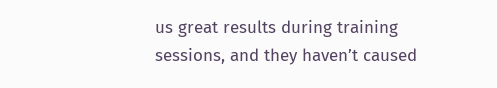us great results during training sessions, and they haven’t caused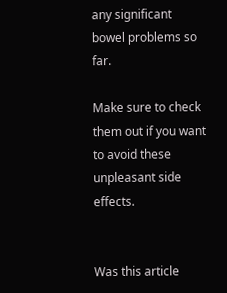any significant bowel problems so far.

Make sure to check them out if you want to avoid these unpleasant side effects.


Was this article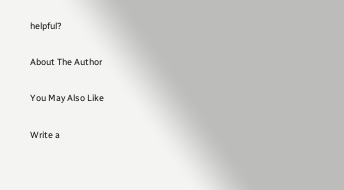helpful?

About The Author

You May Also Like

Write a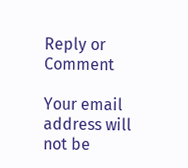Reply or Comment

Your email address will not be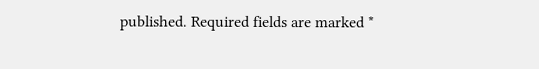published. Required fields are marked *